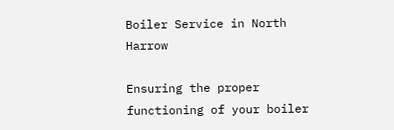Boiler Service in North Harrow

Ensuring the proper functioning of your boiler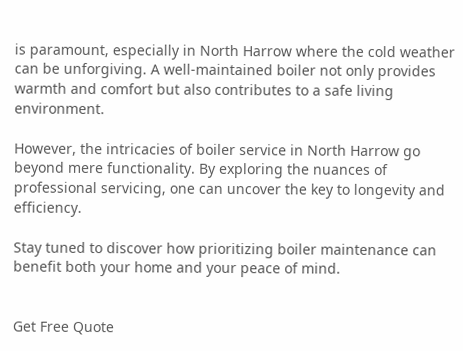is paramount, especially in North Harrow where the cold weather can be unforgiving. A well-maintained boiler not only provides warmth and comfort but also contributes to a safe living environment.

However, the intricacies of boiler service in North Harrow go beyond mere functionality. By exploring the nuances of professional servicing, one can uncover the key to longevity and efficiency.

Stay tuned to discover how prioritizing boiler maintenance can benefit both your home and your peace of mind.


Get Free Quote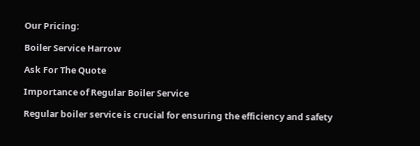Our Pricing:

Boiler Service Harrow

Ask For The Quote

Importance of Regular Boiler Service

Regular boiler service is crucial for ensuring the efficiency and safety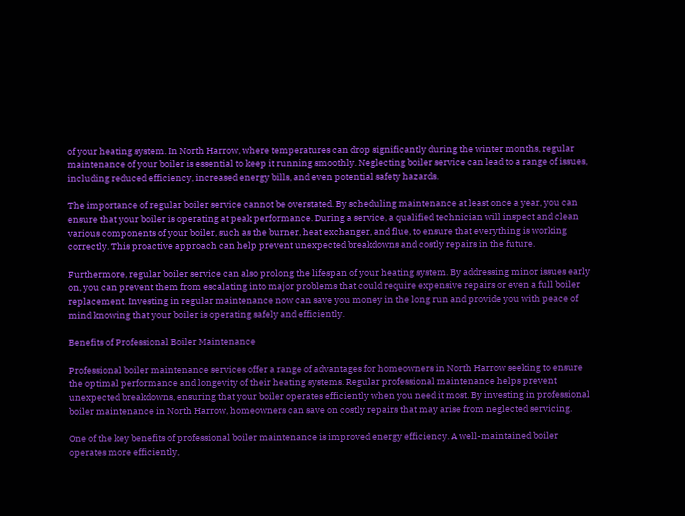of your heating system. In North Harrow, where temperatures can drop significantly during the winter months, regular maintenance of your boiler is essential to keep it running smoothly. Neglecting boiler service can lead to a range of issues, including reduced efficiency, increased energy bills, and even potential safety hazards.

The importance of regular boiler service cannot be overstated. By scheduling maintenance at least once a year, you can ensure that your boiler is operating at peak performance. During a service, a qualified technician will inspect and clean various components of your boiler, such as the burner, heat exchanger, and flue, to ensure that everything is working correctly. This proactive approach can help prevent unexpected breakdowns and costly repairs in the future.

Furthermore, regular boiler service can also prolong the lifespan of your heating system. By addressing minor issues early on, you can prevent them from escalating into major problems that could require expensive repairs or even a full boiler replacement. Investing in regular maintenance now can save you money in the long run and provide you with peace of mind knowing that your boiler is operating safely and efficiently.

Benefits of Professional Boiler Maintenance

Professional boiler maintenance services offer a range of advantages for homeowners in North Harrow seeking to ensure the optimal performance and longevity of their heating systems. Regular professional maintenance helps prevent unexpected breakdowns, ensuring that your boiler operates efficiently when you need it most. By investing in professional boiler maintenance in North Harrow, homeowners can save on costly repairs that may arise from neglected servicing.

One of the key benefits of professional boiler maintenance is improved energy efficiency. A well-maintained boiler operates more efficiently,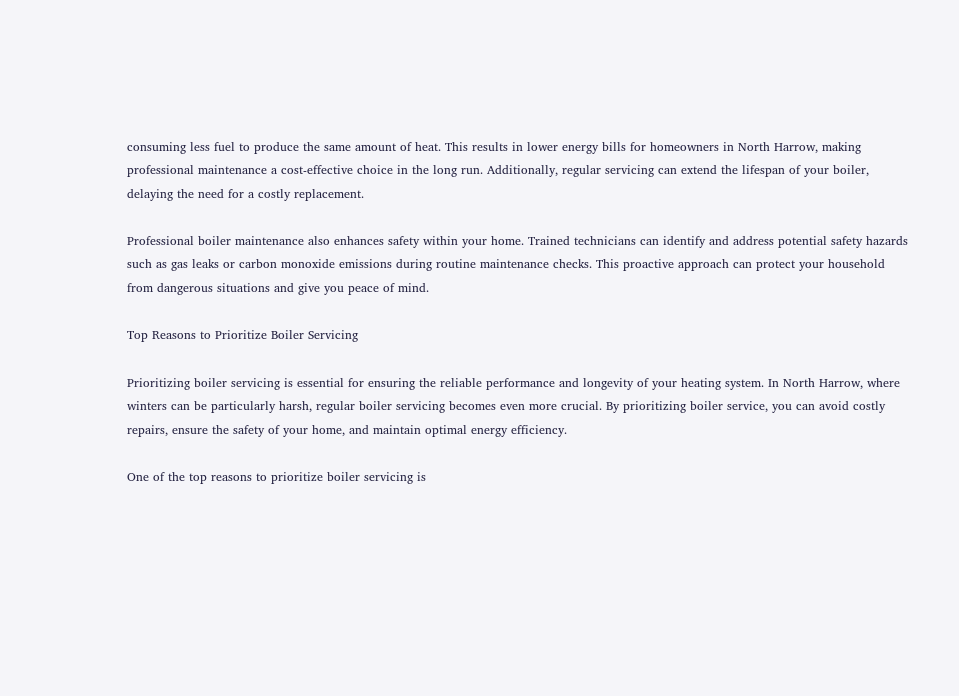consuming less fuel to produce the same amount of heat. This results in lower energy bills for homeowners in North Harrow, making professional maintenance a cost-effective choice in the long run. Additionally, regular servicing can extend the lifespan of your boiler, delaying the need for a costly replacement.

Professional boiler maintenance also enhances safety within your home. Trained technicians can identify and address potential safety hazards such as gas leaks or carbon monoxide emissions during routine maintenance checks. This proactive approach can protect your household from dangerous situations and give you peace of mind.

Top Reasons to Prioritize Boiler Servicing

Prioritizing boiler servicing is essential for ensuring the reliable performance and longevity of your heating system. In North Harrow, where winters can be particularly harsh, regular boiler servicing becomes even more crucial. By prioritizing boiler service, you can avoid costly repairs, ensure the safety of your home, and maintain optimal energy efficiency.

One of the top reasons to prioritize boiler servicing is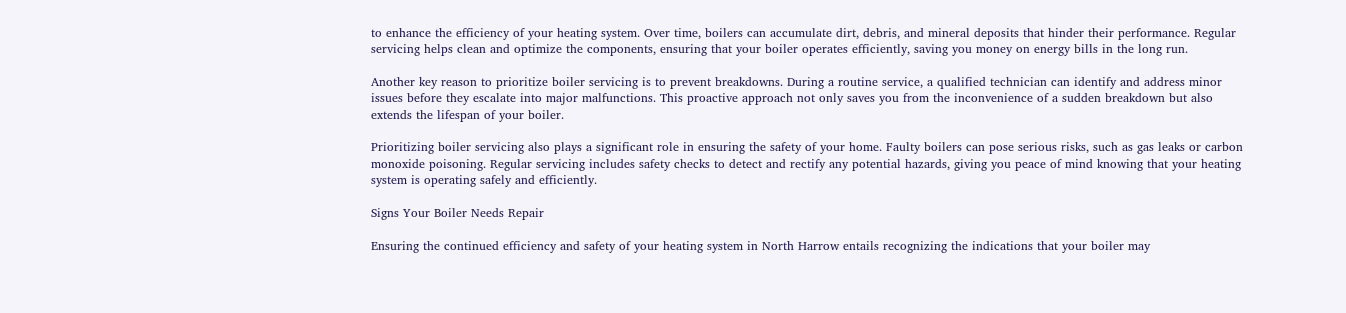to enhance the efficiency of your heating system. Over time, boilers can accumulate dirt, debris, and mineral deposits that hinder their performance. Regular servicing helps clean and optimize the components, ensuring that your boiler operates efficiently, saving you money on energy bills in the long run.

Another key reason to prioritize boiler servicing is to prevent breakdowns. During a routine service, a qualified technician can identify and address minor issues before they escalate into major malfunctions. This proactive approach not only saves you from the inconvenience of a sudden breakdown but also extends the lifespan of your boiler.

Prioritizing boiler servicing also plays a significant role in ensuring the safety of your home. Faulty boilers can pose serious risks, such as gas leaks or carbon monoxide poisoning. Regular servicing includes safety checks to detect and rectify any potential hazards, giving you peace of mind knowing that your heating system is operating safely and efficiently.

Signs Your Boiler Needs Repair

Ensuring the continued efficiency and safety of your heating system in North Harrow entails recognizing the indications that your boiler may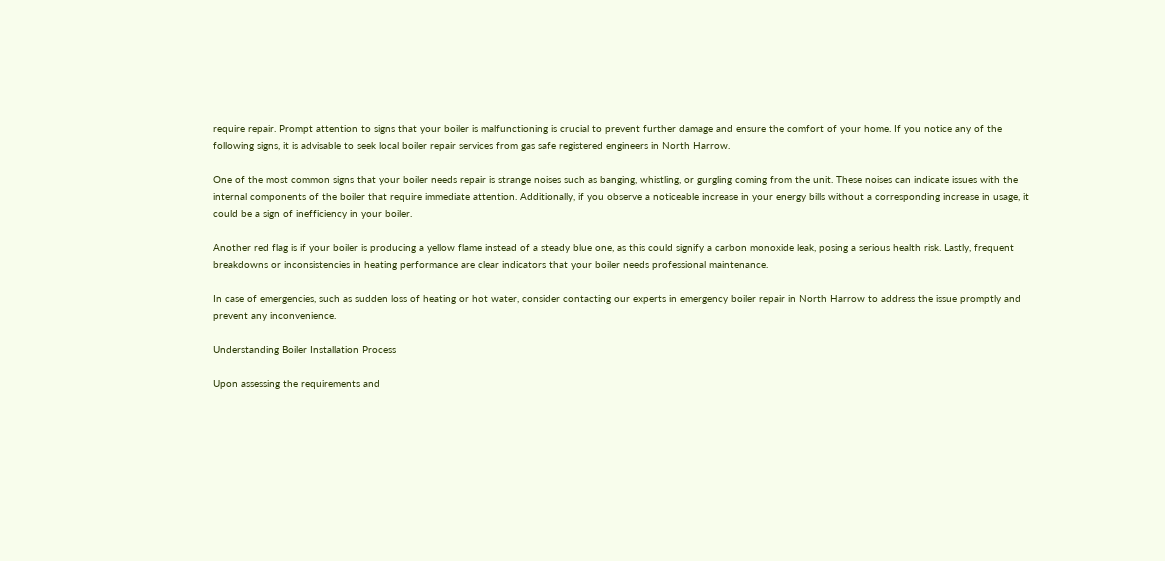require repair. Prompt attention to signs that your boiler is malfunctioning is crucial to prevent further damage and ensure the comfort of your home. If you notice any of the following signs, it is advisable to seek local boiler repair services from gas safe registered engineers in North Harrow.

One of the most common signs that your boiler needs repair is strange noises such as banging, whistling, or gurgling coming from the unit. These noises can indicate issues with the internal components of the boiler that require immediate attention. Additionally, if you observe a noticeable increase in your energy bills without a corresponding increase in usage, it could be a sign of inefficiency in your boiler.

Another red flag is if your boiler is producing a yellow flame instead of a steady blue one, as this could signify a carbon monoxide leak, posing a serious health risk. Lastly, frequent breakdowns or inconsistencies in heating performance are clear indicators that your boiler needs professional maintenance.

In case of emergencies, such as sudden loss of heating or hot water, consider contacting our experts in emergency boiler repair in North Harrow to address the issue promptly and prevent any inconvenience.

Understanding Boiler Installation Process

Upon assessing the requirements and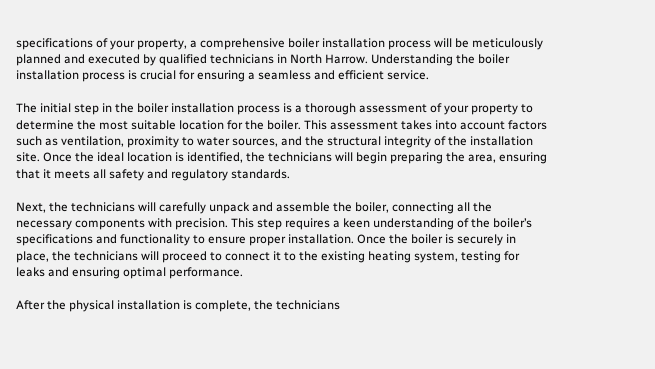specifications of your property, a comprehensive boiler installation process will be meticulously planned and executed by qualified technicians in North Harrow. Understanding the boiler installation process is crucial for ensuring a seamless and efficient service.

The initial step in the boiler installation process is a thorough assessment of your property to determine the most suitable location for the boiler. This assessment takes into account factors such as ventilation, proximity to water sources, and the structural integrity of the installation site. Once the ideal location is identified, the technicians will begin preparing the area, ensuring that it meets all safety and regulatory standards.

Next, the technicians will carefully unpack and assemble the boiler, connecting all the necessary components with precision. This step requires a keen understanding of the boiler’s specifications and functionality to ensure proper installation. Once the boiler is securely in place, the technicians will proceed to connect it to the existing heating system, testing for leaks and ensuring optimal performance.

After the physical installation is complete, the technicians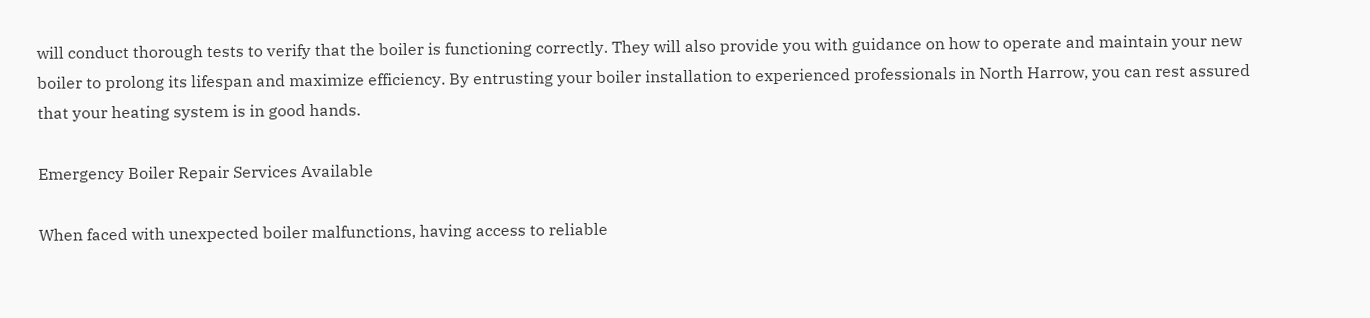will conduct thorough tests to verify that the boiler is functioning correctly. They will also provide you with guidance on how to operate and maintain your new boiler to prolong its lifespan and maximize efficiency. By entrusting your boiler installation to experienced professionals in North Harrow, you can rest assured that your heating system is in good hands.

Emergency Boiler Repair Services Available

When faced with unexpected boiler malfunctions, having access to reliable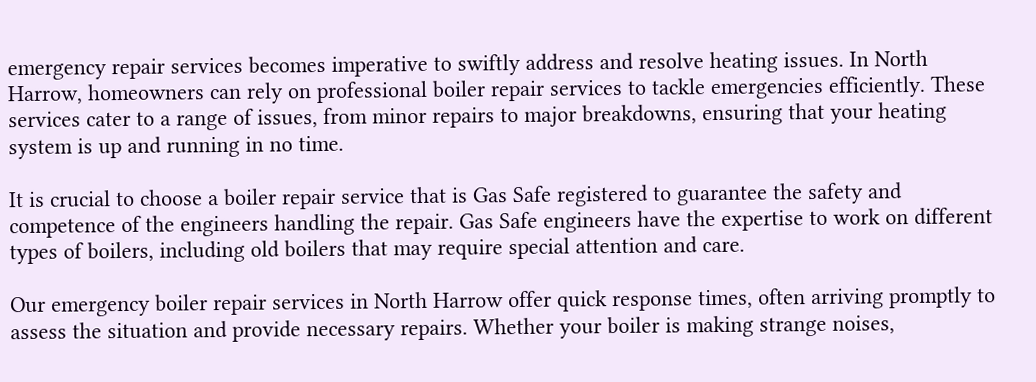emergency repair services becomes imperative to swiftly address and resolve heating issues. In North Harrow, homeowners can rely on professional boiler repair services to tackle emergencies efficiently. These services cater to a range of issues, from minor repairs to major breakdowns, ensuring that your heating system is up and running in no time.

It is crucial to choose a boiler repair service that is Gas Safe registered to guarantee the safety and competence of the engineers handling the repair. Gas Safe engineers have the expertise to work on different types of boilers, including old boilers that may require special attention and care.

Our emergency boiler repair services in North Harrow offer quick response times, often arriving promptly to assess the situation and provide necessary repairs. Whether your boiler is making strange noises,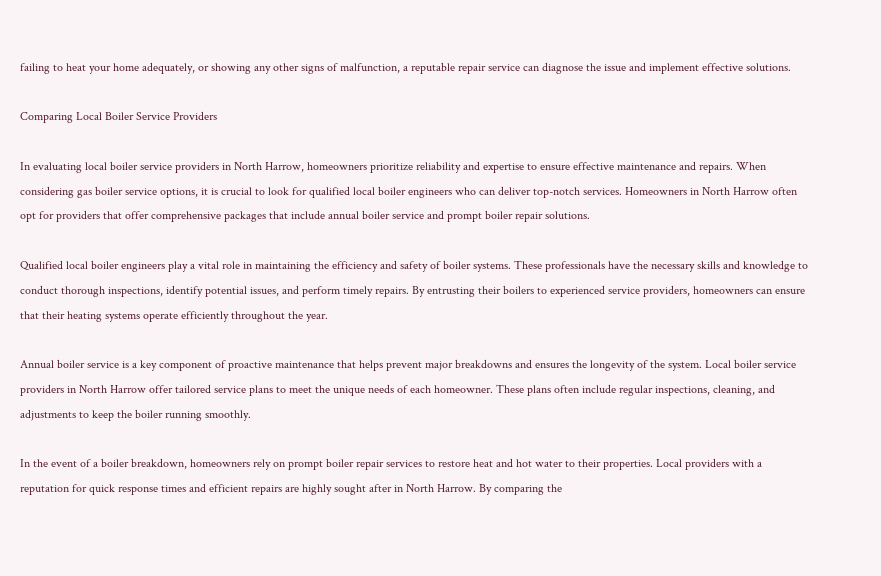failing to heat your home adequately, or showing any other signs of malfunction, a reputable repair service can diagnose the issue and implement effective solutions.

Comparing Local Boiler Service Providers

In evaluating local boiler service providers in North Harrow, homeowners prioritize reliability and expertise to ensure effective maintenance and repairs. When considering gas boiler service options, it is crucial to look for qualified local boiler engineers who can deliver top-notch services. Homeowners in North Harrow often opt for providers that offer comprehensive packages that include annual boiler service and prompt boiler repair solutions.

Qualified local boiler engineers play a vital role in maintaining the efficiency and safety of boiler systems. These professionals have the necessary skills and knowledge to conduct thorough inspections, identify potential issues, and perform timely repairs. By entrusting their boilers to experienced service providers, homeowners can ensure that their heating systems operate efficiently throughout the year.

Annual boiler service is a key component of proactive maintenance that helps prevent major breakdowns and ensures the longevity of the system. Local boiler service providers in North Harrow offer tailored service plans to meet the unique needs of each homeowner. These plans often include regular inspections, cleaning, and adjustments to keep the boiler running smoothly.

In the event of a boiler breakdown, homeowners rely on prompt boiler repair services to restore heat and hot water to their properties. Local providers with a reputation for quick response times and efficient repairs are highly sought after in North Harrow. By comparing the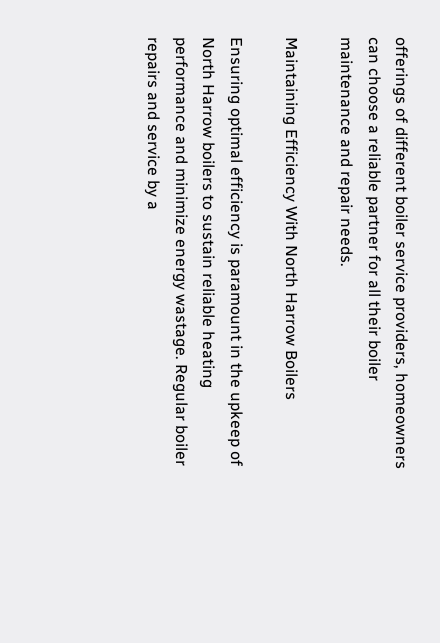offerings of different boiler service providers, homeowners can choose a reliable partner for all their boiler maintenance and repair needs.

Maintaining Efficiency With North Harrow Boilers

Ensuring optimal efficiency is paramount in the upkeep of North Harrow boilers to sustain reliable heating performance and minimize energy wastage. Regular boiler repairs and service by a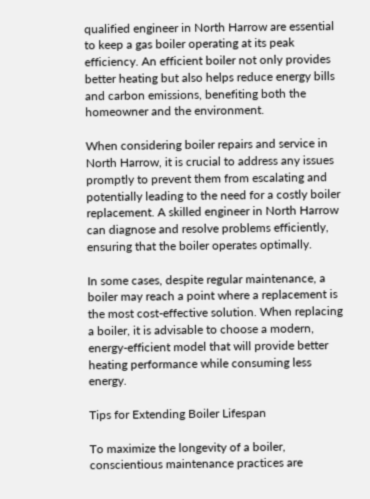qualified engineer in North Harrow are essential to keep a gas boiler operating at its peak efficiency. An efficient boiler not only provides better heating but also helps reduce energy bills and carbon emissions, benefiting both the homeowner and the environment.

When considering boiler repairs and service in North Harrow, it is crucial to address any issues promptly to prevent them from escalating and potentially leading to the need for a costly boiler replacement. A skilled engineer in North Harrow can diagnose and resolve problems efficiently, ensuring that the boiler operates optimally.

In some cases, despite regular maintenance, a boiler may reach a point where a replacement is the most cost-effective solution. When replacing a boiler, it is advisable to choose a modern, energy-efficient model that will provide better heating performance while consuming less energy.

Tips for Extending Boiler Lifespan

To maximize the longevity of a boiler, conscientious maintenance practices are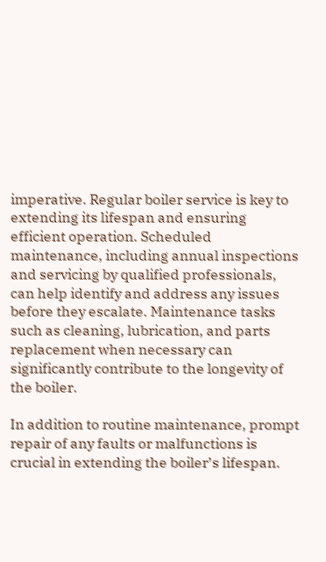imperative. Regular boiler service is key to extending its lifespan and ensuring efficient operation. Scheduled maintenance, including annual inspections and servicing by qualified professionals, can help identify and address any issues before they escalate. Maintenance tasks such as cleaning, lubrication, and parts replacement when necessary can significantly contribute to the longevity of the boiler.

In addition to routine maintenance, prompt repair of any faults or malfunctions is crucial in extending the boiler’s lifespan.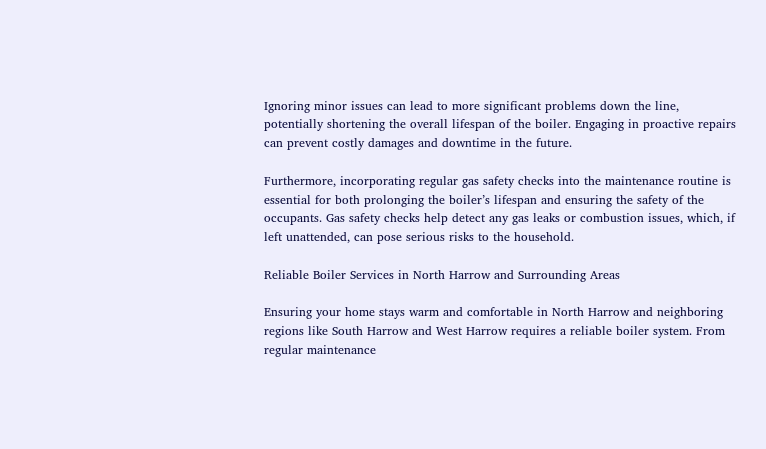Ignoring minor issues can lead to more significant problems down the line, potentially shortening the overall lifespan of the boiler. Engaging in proactive repairs can prevent costly damages and downtime in the future.

Furthermore, incorporating regular gas safety checks into the maintenance routine is essential for both prolonging the boiler’s lifespan and ensuring the safety of the occupants. Gas safety checks help detect any gas leaks or combustion issues, which, if left unattended, can pose serious risks to the household.

Reliable Boiler Services in North Harrow and Surrounding Areas

Ensuring your home stays warm and comfortable in North Harrow and neighboring regions like South Harrow and West Harrow requires a reliable boiler system. From regular maintenance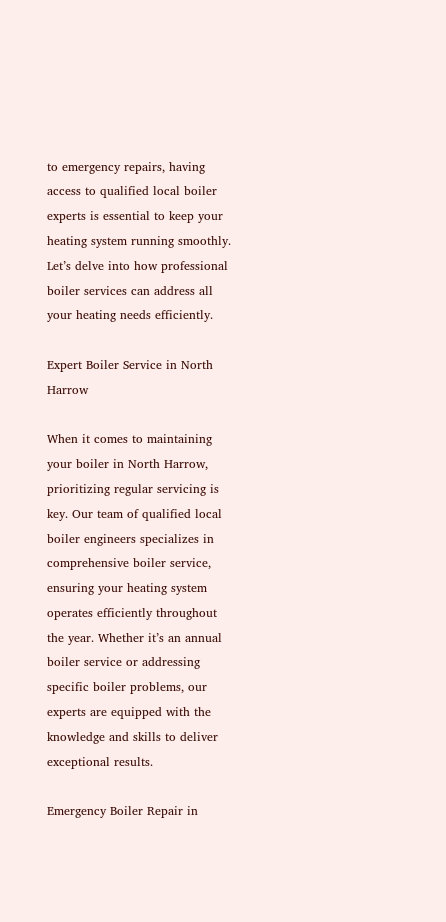to emergency repairs, having access to qualified local boiler experts is essential to keep your heating system running smoothly. Let’s delve into how professional boiler services can address all your heating needs efficiently.

Expert Boiler Service in North Harrow

When it comes to maintaining your boiler in North Harrow, prioritizing regular servicing is key. Our team of qualified local boiler engineers specializes in comprehensive boiler service, ensuring your heating system operates efficiently throughout the year. Whether it’s an annual boiler service or addressing specific boiler problems, our experts are equipped with the knowledge and skills to deliver exceptional results.

Emergency Boiler Repair in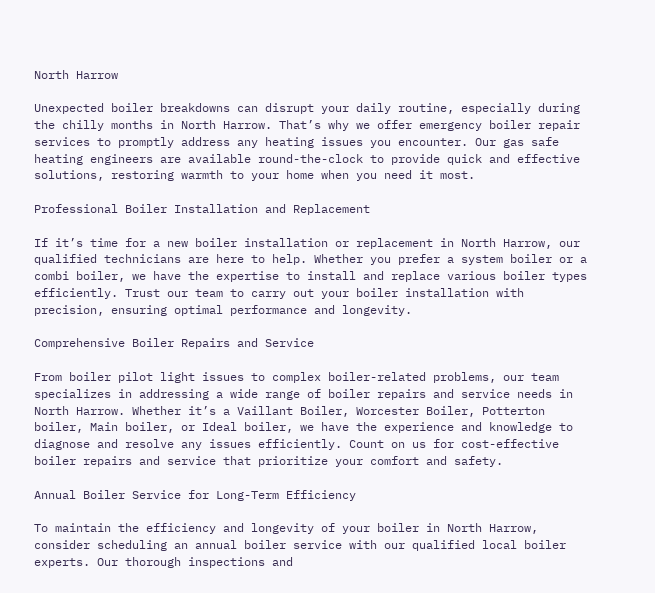North Harrow

Unexpected boiler breakdowns can disrupt your daily routine, especially during the chilly months in North Harrow. That’s why we offer emergency boiler repair services to promptly address any heating issues you encounter. Our gas safe heating engineers are available round-the-clock to provide quick and effective solutions, restoring warmth to your home when you need it most.

Professional Boiler Installation and Replacement

If it’s time for a new boiler installation or replacement in North Harrow, our qualified technicians are here to help. Whether you prefer a system boiler or a combi boiler, we have the expertise to install and replace various boiler types efficiently. Trust our team to carry out your boiler installation with precision, ensuring optimal performance and longevity.

Comprehensive Boiler Repairs and Service

From boiler pilot light issues to complex boiler-related problems, our team specializes in addressing a wide range of boiler repairs and service needs in North Harrow. Whether it’s a Vaillant Boiler, Worcester Boiler, Potterton boiler, Main boiler, or Ideal boiler, we have the experience and knowledge to diagnose and resolve any issues efficiently. Count on us for cost-effective boiler repairs and service that prioritize your comfort and safety.

Annual Boiler Service for Long-Term Efficiency

To maintain the efficiency and longevity of your boiler in North Harrow, consider scheduling an annual boiler service with our qualified local boiler experts. Our thorough inspections and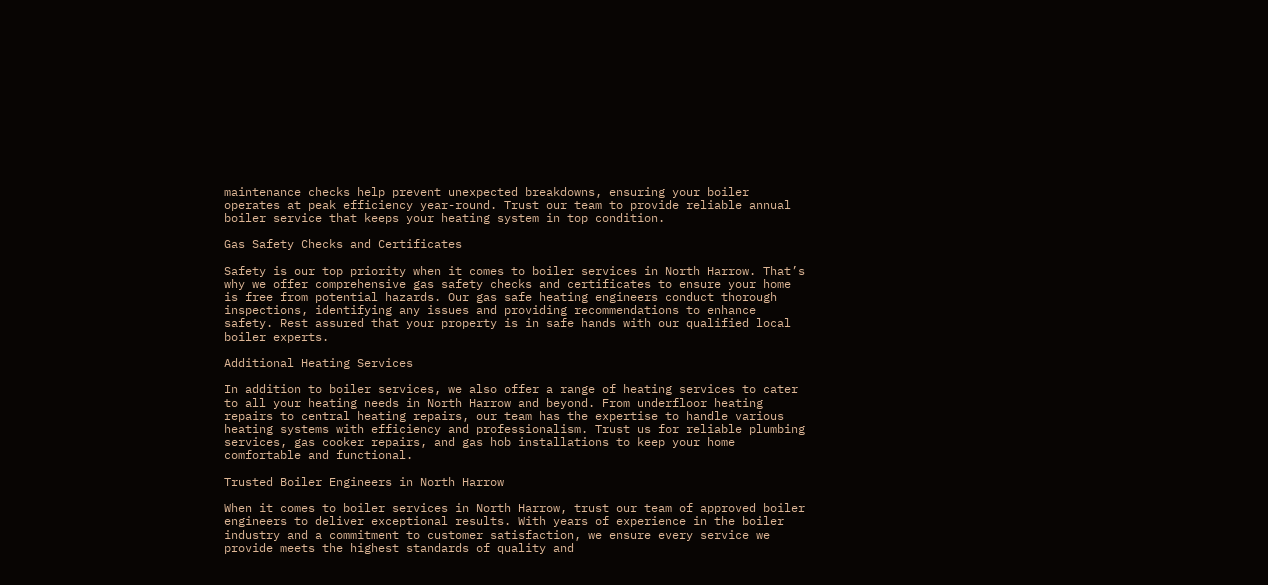maintenance checks help prevent unexpected breakdowns, ensuring your boiler operates at peak efficiency year-round. Trust our team to provide reliable annual boiler service that keeps your heating system in top condition.

Gas Safety Checks and Certificates

Safety is our top priority when it comes to boiler services in North Harrow. That’s why we offer comprehensive gas safety checks and certificates to ensure your home is free from potential hazards. Our gas safe heating engineers conduct thorough inspections, identifying any issues and providing recommendations to enhance safety. Rest assured that your property is in safe hands with our qualified local boiler experts.

Additional Heating Services

In addition to boiler services, we also offer a range of heating services to cater to all your heating needs in North Harrow and beyond. From underfloor heating repairs to central heating repairs, our team has the expertise to handle various heating systems with efficiency and professionalism. Trust us for reliable plumbing services, gas cooker repairs, and gas hob installations to keep your home comfortable and functional.

Trusted Boiler Engineers in North Harrow

When it comes to boiler services in North Harrow, trust our team of approved boiler engineers to deliver exceptional results. With years of experience in the boiler industry and a commitment to customer satisfaction, we ensure every service we provide meets the highest standards of quality and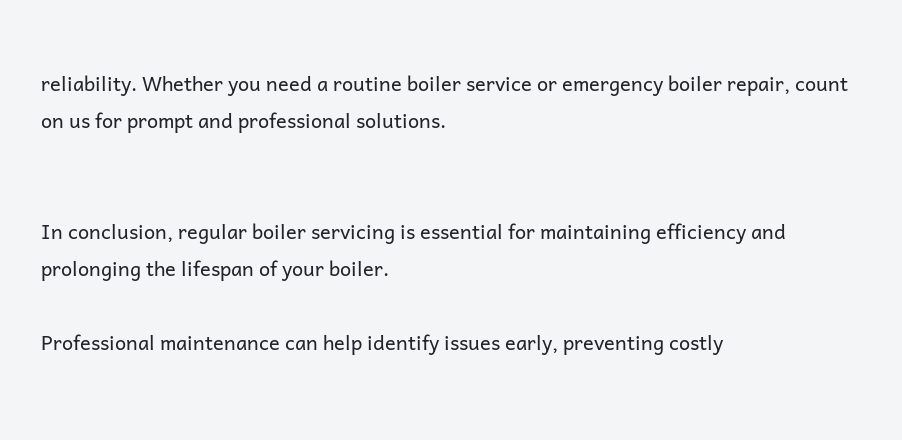reliability. Whether you need a routine boiler service or emergency boiler repair, count on us for prompt and professional solutions.


In conclusion, regular boiler servicing is essential for maintaining efficiency and prolonging the lifespan of your boiler.

Professional maintenance can help identify issues early, preventing costly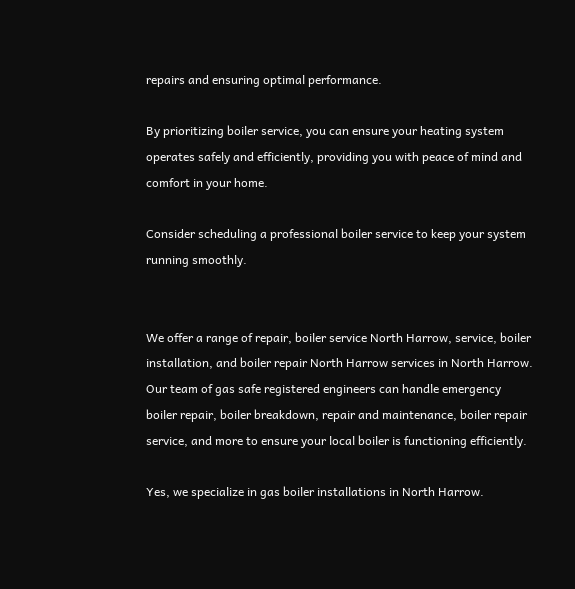repairs and ensuring optimal performance.

By prioritizing boiler service, you can ensure your heating system operates safely and efficiently, providing you with peace of mind and comfort in your home.

Consider scheduling a professional boiler service to keep your system running smoothly.


We offer a range of repair, boiler service North Harrow, service, boiler installation, and boiler repair North Harrow services in North Harrow. Our team of gas safe registered engineers can handle emergency boiler repair, boiler breakdown, repair and maintenance, boiler repair service, and more to ensure your local boiler is functioning efficiently.

Yes, we specialize in gas boiler installations in North Harrow.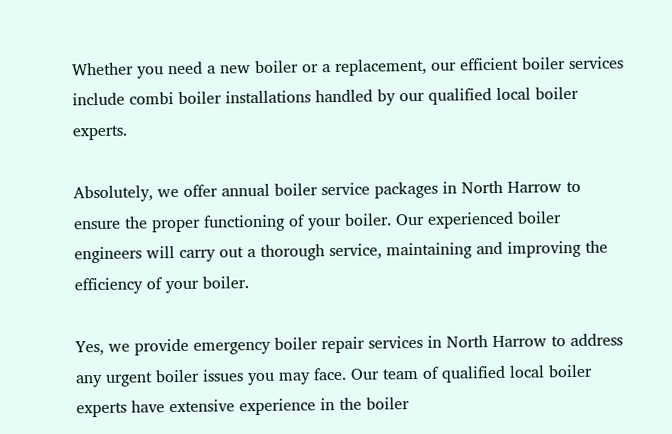Whether you need a new boiler or a replacement, our efficient boiler services include combi boiler installations handled by our qualified local boiler experts.

Absolutely, we offer annual boiler service packages in North Harrow to ensure the proper functioning of your boiler. Our experienced boiler engineers will carry out a thorough service, maintaining and improving the efficiency of your boiler.

Yes, we provide emergency boiler repair services in North Harrow to address any urgent boiler issues you may face. Our team of qualified local boiler experts have extensive experience in the boiler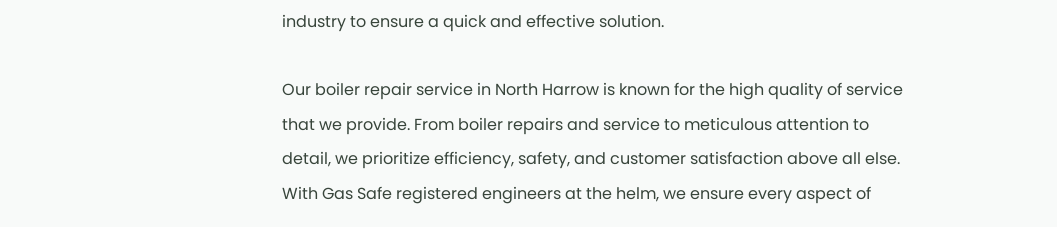industry to ensure a quick and effective solution.

Our boiler repair service in North Harrow is known for the high quality of service that we provide. From boiler repairs and service to meticulous attention to detail, we prioritize efficiency, safety, and customer satisfaction above all else. With Gas Safe registered engineers at the helm, we ensure every aspect of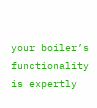your boiler’s functionality is expertly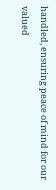handled, ensuring peace of mind for our valued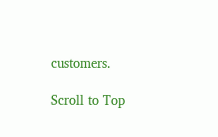customers.

Scroll to Top